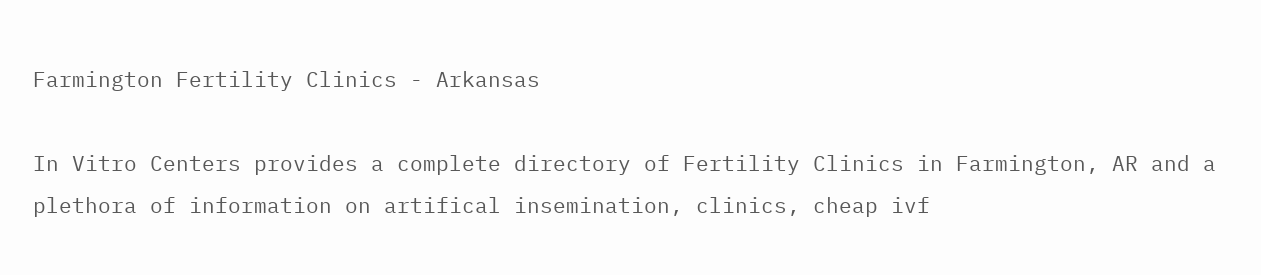Farmington Fertility Clinics - Arkansas

In Vitro Centers provides a complete directory of Fertility Clinics in Farmington, AR and a plethora of information on artifical insemination, clinics, cheap ivf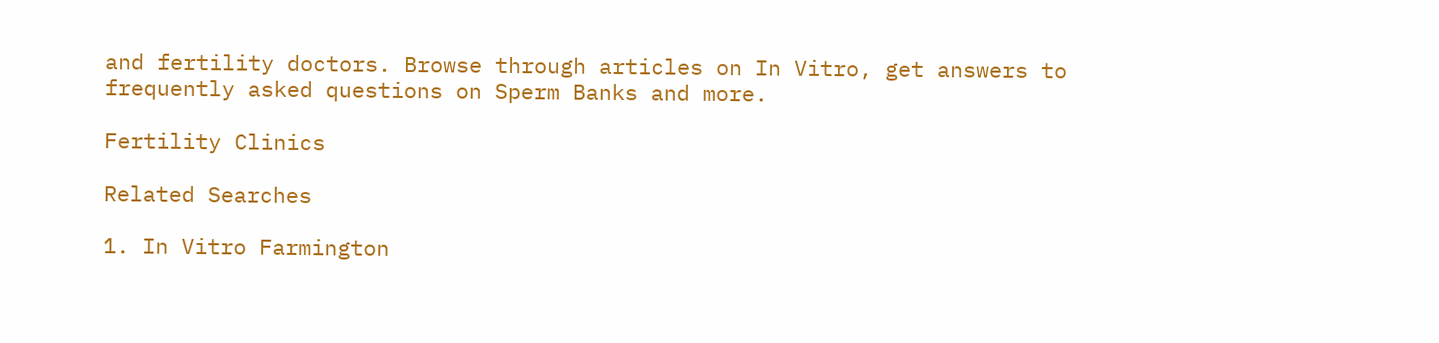and fertility doctors. Browse through articles on In Vitro, get answers to frequently asked questions on Sperm Banks and more.

Fertility Clinics

Related Searches

1. In Vitro Farmington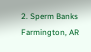2. Sperm Banks Farmington, AR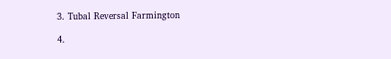3. Tubal Reversal Farmington

4.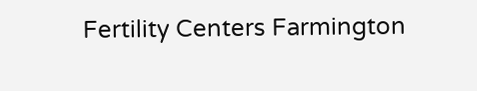Fertility Centers Farmington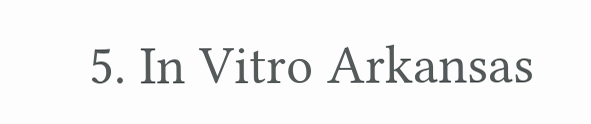5. In Vitro Arkansas